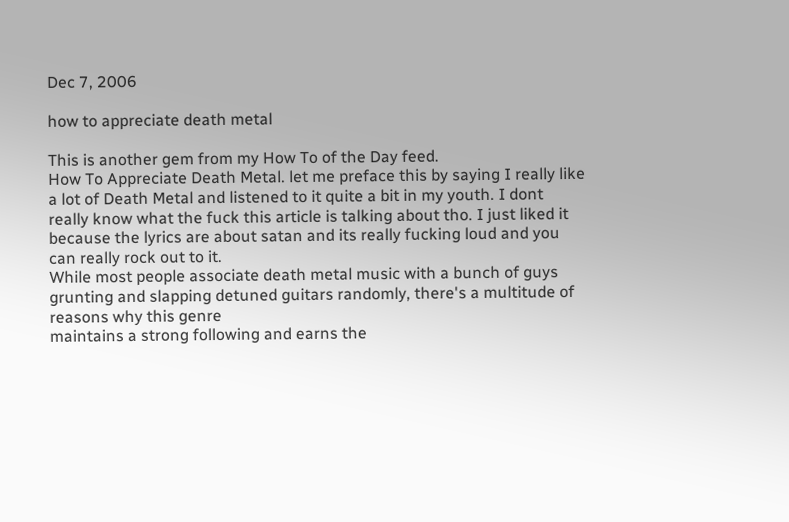Dec 7, 2006

how to appreciate death metal

This is another gem from my How To of the Day feed.
How To Appreciate Death Metal. let me preface this by saying I really like a lot of Death Metal and listened to it quite a bit in my youth. I dont really know what the fuck this article is talking about tho. I just liked it because the lyrics are about satan and its really fucking loud and you can really rock out to it.
While most people associate death metal music with a bunch of guys grunting and slapping detuned guitars randomly, there's a multitude of reasons why this genre
maintains a strong following and earns the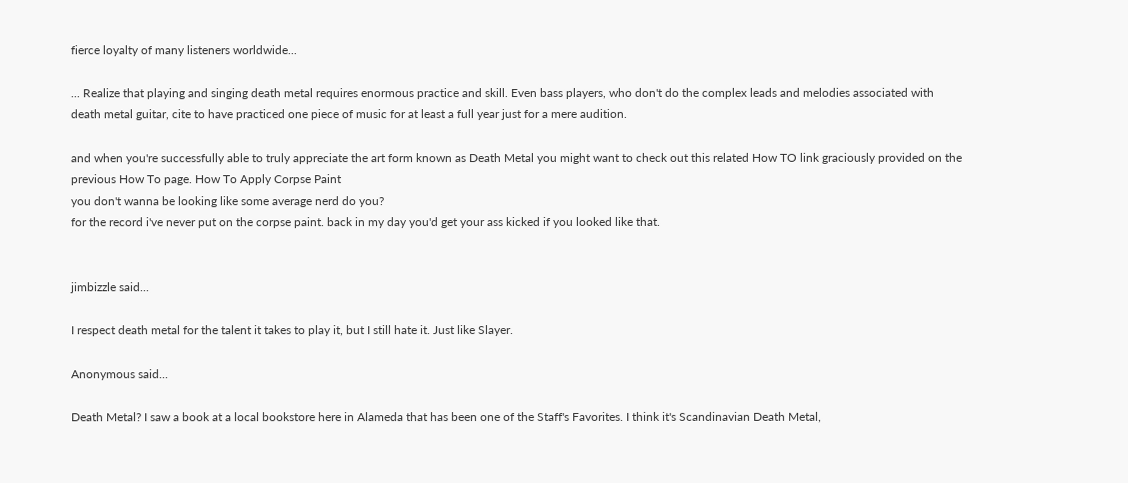fierce loyalty of many listeners worldwide...

... Realize that playing and singing death metal requires enormous practice and skill. Even bass players, who don't do the complex leads and melodies associated with death metal guitar, cite to have practiced one piece of music for at least a full year just for a mere audition.

and when you're successfully able to truly appreciate the art form known as Death Metal you might want to check out this related How TO link graciously provided on the previous How To page. How To Apply Corpse Paint
you don't wanna be looking like some average nerd do you?
for the record i've never put on the corpse paint. back in my day you'd get your ass kicked if you looked like that.


jimbizzle said...

I respect death metal for the talent it takes to play it, but I still hate it. Just like Slayer.

Anonymous said...

Death Metal? I saw a book at a local bookstore here in Alameda that has been one of the Staff's Favorites. I think it's Scandinavian Death Metal,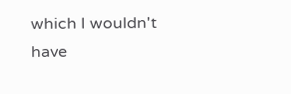which I wouldn't have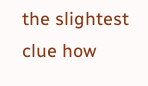the slightest clue how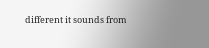different it sounds from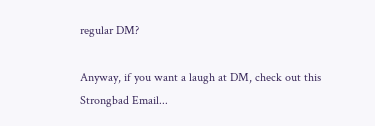regular DM?

Anyway, if you want a laugh at DM, check out this Strongbad Email...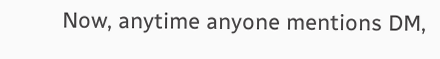Now, anytime anyone mentions DM,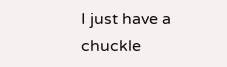I just have a chuckle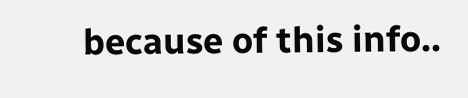because of this info..